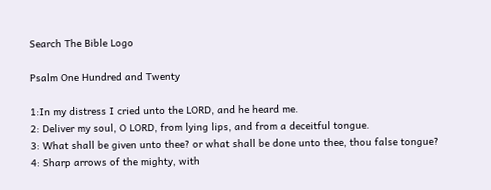Search The Bible Logo

Psalm One Hundred and Twenty

1:In my distress I cried unto the LORD, and he heard me.
2: Deliver my soul, O LORD, from lying lips, and from a deceitful tongue.
3: What shall be given unto thee? or what shall be done unto thee, thou false tongue?
4: Sharp arrows of the mighty, with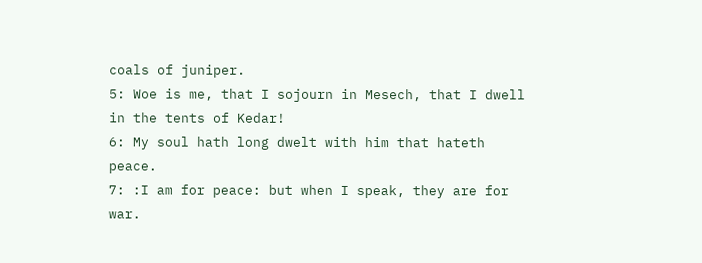coals of juniper.
5: Woe is me, that I sojourn in Mesech, that I dwell in the tents of Kedar!
6: My soul hath long dwelt with him that hateth peace.
7: :I am for peace: but when I speak, they are for war.